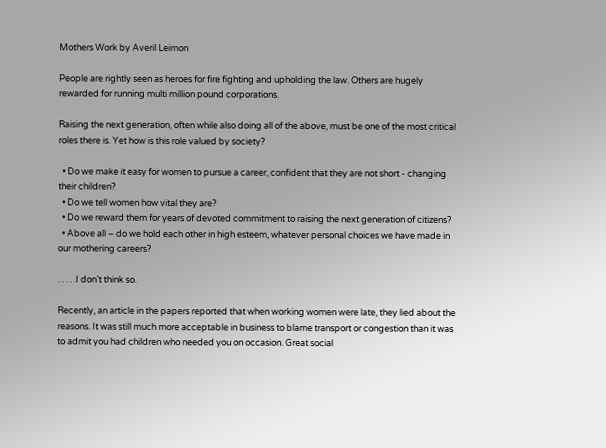Mothers Work by Averil Leimon

People are rightly seen as heroes for fire fighting and upholding the law. Others are hugely rewarded for running multi million pound corporations.

Raising the next generation, often while also doing all of the above, must be one of the most critical roles there is. Yet how is this role valued by society?

  • Do we make it easy for women to pursue a career, confident that they are not short - changing their children?
  • Do we tell women how vital they are?
  • Do we reward them for years of devoted commitment to raising the next generation of citizens?
  • Above all – do we hold each other in high esteem, whatever personal choices we have made in our mothering careers?

. . . . .I don’t think so.

Recently, an article in the papers reported that when working women were late, they lied about the reasons. It was still much more acceptable in business to blame transport or congestion than it was to admit you had children who needed you on occasion. Great social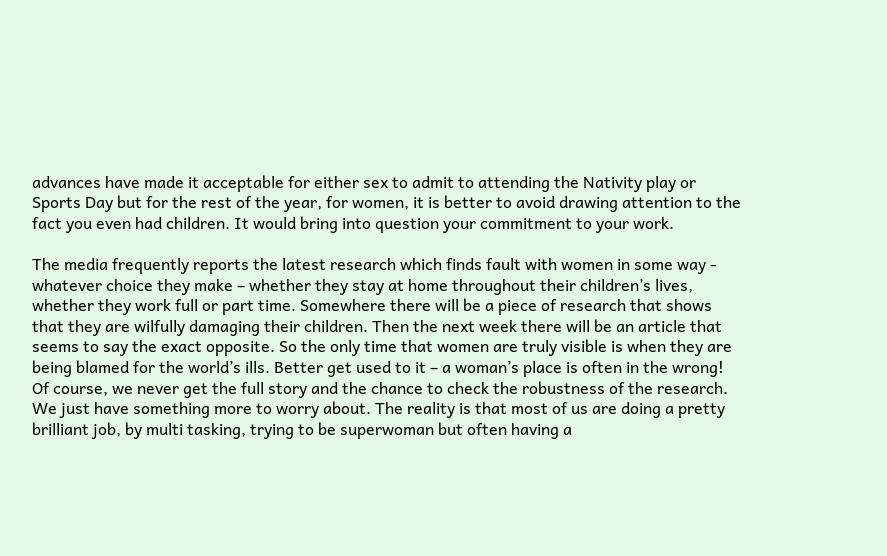advances have made it acceptable for either sex to admit to attending the Nativity play or Sports Day but for the rest of the year, for women, it is better to avoid drawing attention to the fact you even had children. It would bring into question your commitment to your work.

The media frequently reports the latest research which finds fault with women in some way - whatever choice they make – whether they stay at home throughout their children’s lives, whether they work full or part time. Somewhere there will be a piece of research that shows that they are wilfully damaging their children. Then the next week there will be an article that seems to say the exact opposite. So the only time that women are truly visible is when they are being blamed for the world’s ills. Better get used to it – a woman’s place is often in the wrong! Of course, we never get the full story and the chance to check the robustness of the research. We just have something more to worry about. The reality is that most of us are doing a pretty brilliant job, by multi tasking, trying to be superwoman but often having a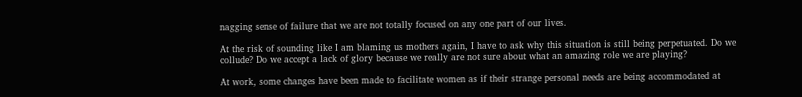nagging sense of failure that we are not totally focused on any one part of our lives.

At the risk of sounding like I am blaming us mothers again, I have to ask why this situation is still being perpetuated. Do we collude? Do we accept a lack of glory because we really are not sure about what an amazing role we are playing?

At work, some changes have been made to facilitate women as if their strange personal needs are being accommodated at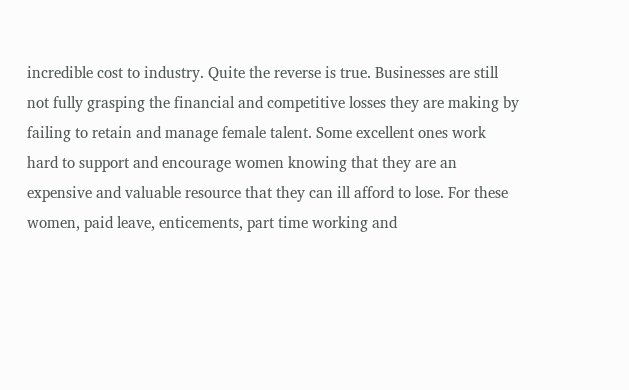incredible cost to industry. Quite the reverse is true. Businesses are still not fully grasping the financial and competitive losses they are making by failing to retain and manage female talent. Some excellent ones work hard to support and encourage women knowing that they are an expensive and valuable resource that they can ill afford to lose. For these women, paid leave, enticements, part time working and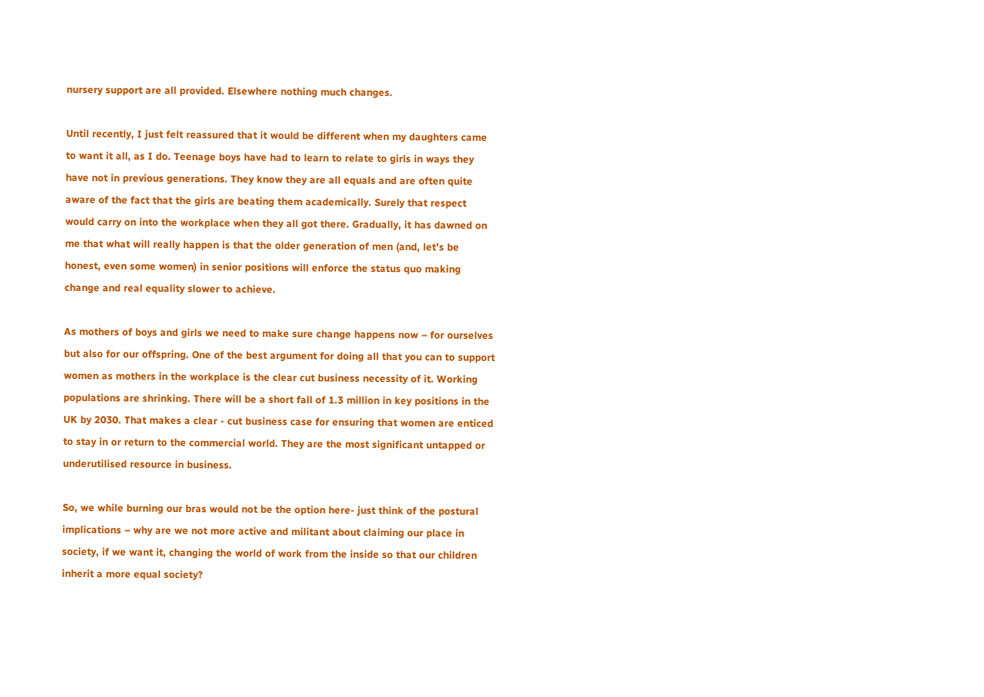nursery support are all provided. Elsewhere nothing much changes.

Until recently, I just felt reassured that it would be different when my daughters came to want it all, as I do. Teenage boys have had to learn to relate to girls in ways they have not in previous generations. They know they are all equals and are often quite aware of the fact that the girls are beating them academically. Surely that respect would carry on into the workplace when they all got there. Gradually, it has dawned on me that what will really happen is that the older generation of men (and, let’s be honest, even some women) in senior positions will enforce the status quo making change and real equality slower to achieve.

As mothers of boys and girls we need to make sure change happens now – for ourselves but also for our offspring. One of the best argument for doing all that you can to support women as mothers in the workplace is the clear cut business necessity of it. Working populations are shrinking. There will be a short fall of 1.3 million in key positions in the UK by 2030. That makes a clear - cut business case for ensuring that women are enticed to stay in or return to the commercial world. They are the most significant untapped or underutilised resource in business.

So, we while burning our bras would not be the option here- just think of the postural implications – why are we not more active and militant about claiming our place in society, if we want it, changing the world of work from the inside so that our children inherit a more equal society?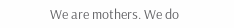We are mothers. We do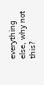everything else, why not this?